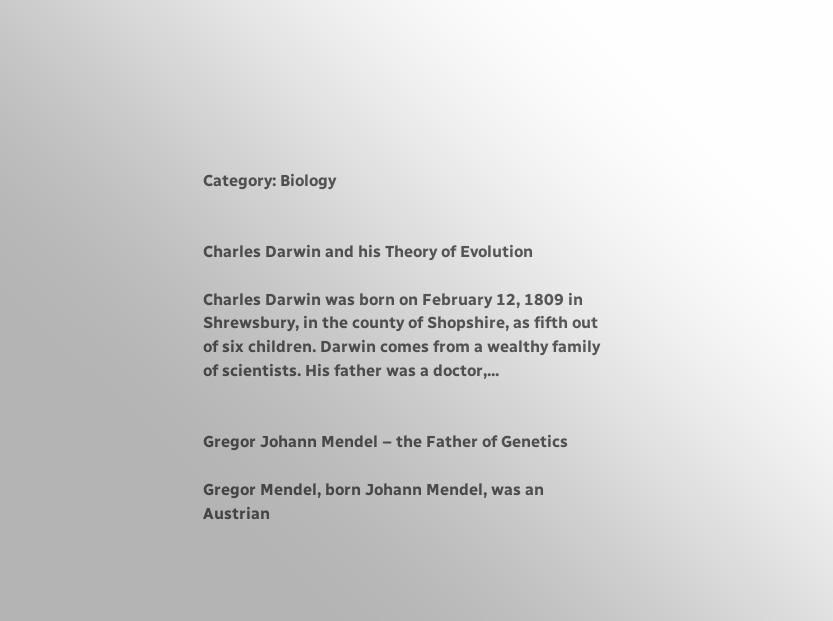Category: Biology


Charles Darwin and his Theory of Evolution

Charles Darwin was born on February 12, 1809 in Shrewsbury, in the county of Shopshire, as fifth out of six children. Darwin comes from a wealthy family of scientists. His father was a doctor,...


Gregor Johann Mendel – the Father of Genetics

Gregor Mendel, born Johann Mendel, was an Austrian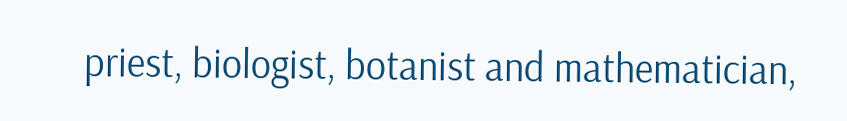priest, biologist, botanist and mathematician,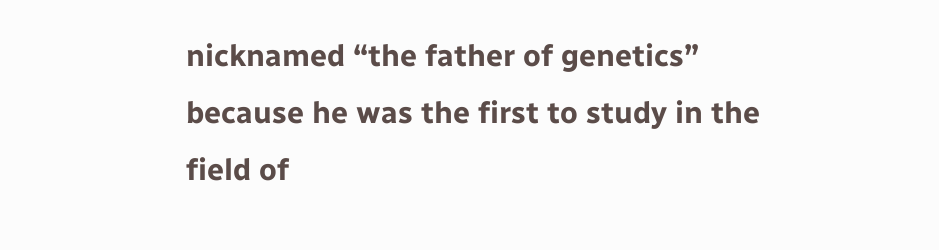nicknamed “the father of genetics” because he was the first to study in the field of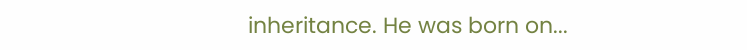inheritance. He was born on...